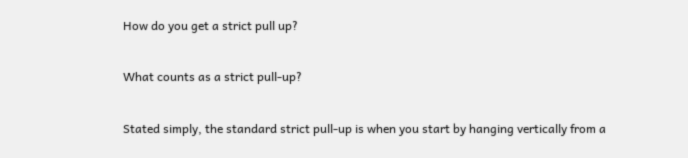How do you get a strict pull up?

What counts as a strict pull-up?

Stated simply, the standard strict pull-up is when you start by hanging vertically from a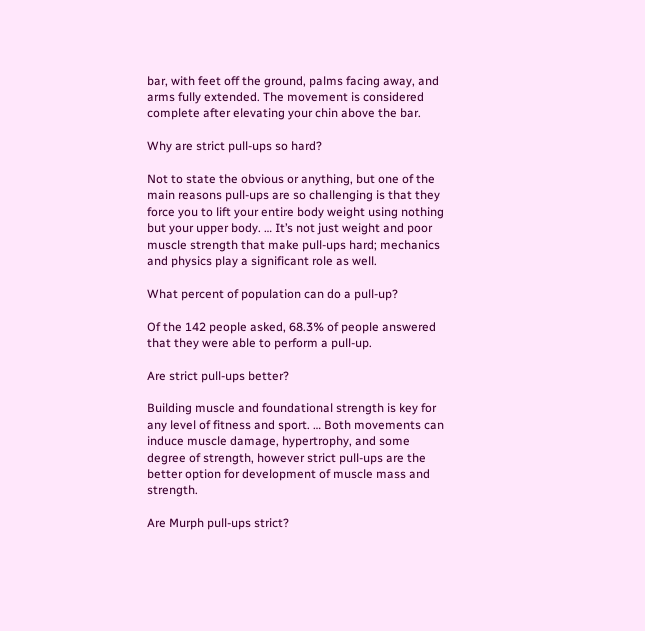bar, with feet off the ground, palms facing away, and arms fully extended. The movement is considered complete after elevating your chin above the bar.

Why are strict pull-ups so hard?

Not to state the obvious or anything, but one of the main reasons pull-ups are so challenging is that they force you to lift your entire body weight using nothing but your upper body. … It’s not just weight and poor muscle strength that make pull-ups hard; mechanics and physics play a significant role as well.

What percent of population can do a pull-up?

Of the 142 people asked, 68.3% of people answered that they were able to perform a pull-up.

Are strict pull-ups better?

Building muscle and foundational strength is key for any level of fitness and sport. … Both movements can induce muscle damage, hypertrophy, and some degree of strength, however strict pull-ups are the better option for development of muscle mass and strength.

Are Murph pull-ups strict?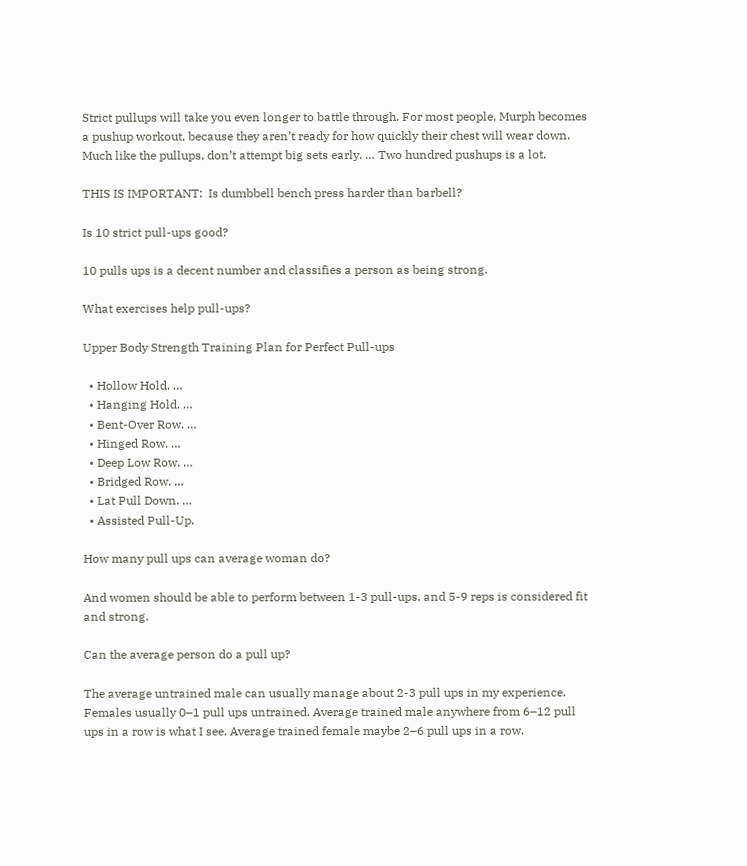Strict pullups will take you even longer to battle through. For most people, Murph becomes a pushup workout, because they aren’t ready for how quickly their chest will wear down. Much like the pullups, don’t attempt big sets early. … Two hundred pushups is a lot.

THIS IS IMPORTANT:  Is dumbbell bench press harder than barbell?

Is 10 strict pull-ups good?

10 pulls ups is a decent number and classifies a person as being strong.

What exercises help pull-ups?

Upper Body Strength Training Plan for Perfect Pull-ups

  • Hollow Hold. …
  • Hanging Hold. …
  • Bent-Over Row. …
  • Hinged Row. …
  • Deep Low Row. …
  • Bridged Row. …
  • Lat Pull Down. …
  • Assisted Pull-Up.

How many pull ups can average woman do?

And women should be able to perform between 1-3 pull-ups, and 5-9 reps is considered fit and strong.

Can the average person do a pull up?

The average untrained male can usually manage about 2-3 pull ups in my experience. Females usually 0–1 pull ups untrained. Average trained male anywhere from 6–12 pull ups in a row is what I see. Average trained female maybe 2–6 pull ups in a row.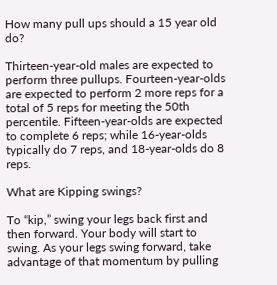How many pull ups should a 15 year old do?

Thirteen-year-old males are expected to perform three pullups. Fourteen-year-olds are expected to perform 2 more reps for a total of 5 reps for meeting the 50th percentile. Fifteen-year-olds are expected to complete 6 reps; while 16-year-olds typically do 7 reps, and 18-year-olds do 8 reps.

What are Kipping swings?

To “kip,” swing your legs back first and then forward. Your body will start to swing. As your legs swing forward, take advantage of that momentum by pulling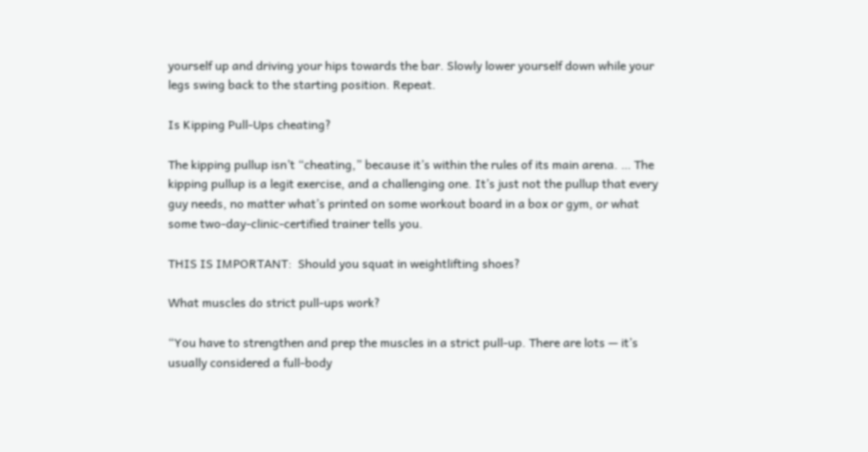yourself up and driving your hips towards the bar. Slowly lower yourself down while your legs swing back to the starting position. Repeat.

Is Kipping Pull-Ups cheating?

The kipping pullup isn’t “cheating,” because it’s within the rules of its main arena. … The kipping pullup is a legit exercise, and a challenging one. It’s just not the pullup that every guy needs, no matter what’s printed on some workout board in a box or gym, or what some two-day-clinic-certified trainer tells you.

THIS IS IMPORTANT:  Should you squat in weightlifting shoes?

What muscles do strict pull-ups work?

“You have to strengthen and prep the muscles in a strict pull-up. There are lots — it’s usually considered a full-body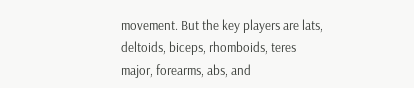movement. But the key players are lats, deltoids, biceps, rhomboids, teres major, forearms, abs, and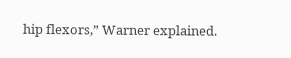hip flexors,” Warner explained.